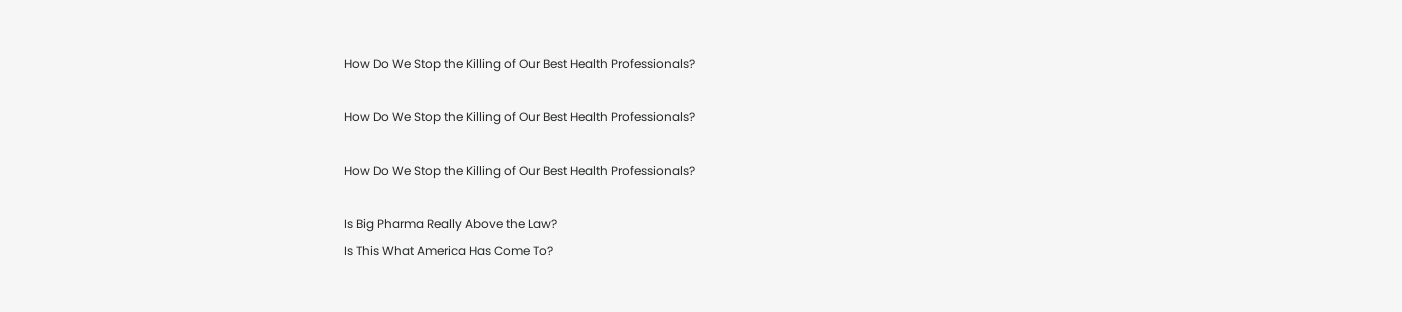How Do We Stop the Killing of Our Best Health Professionals?

How Do We Stop the Killing of Our Best Health Professionals?

How Do We Stop the Killing of Our Best Health Professionals?

Is Big Pharma Really Above the Law?
Is This What America Has Come To?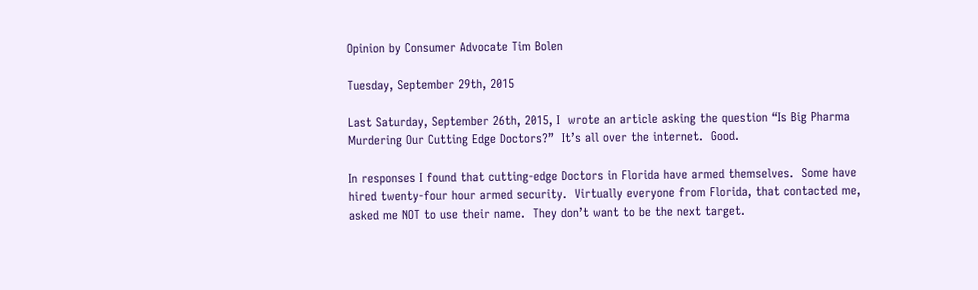Opinion by Consumer Advocate Tim Bolen

Tuesday, September 29th, 2015

Last Saturday, September 26th, 2015, I  wrote an article asking the question “Is Big Pharma Murdering Our Cutting Edge Doctors?”  It’s all over the internet.  Good.

In responses I found that cutting-edge Doctors in Florida have armed themselves.  Some have hired twenty-four hour armed security.  Virtually everyone from Florida, that contacted me, asked me NOT to use their name.  They don’t want to be the next target.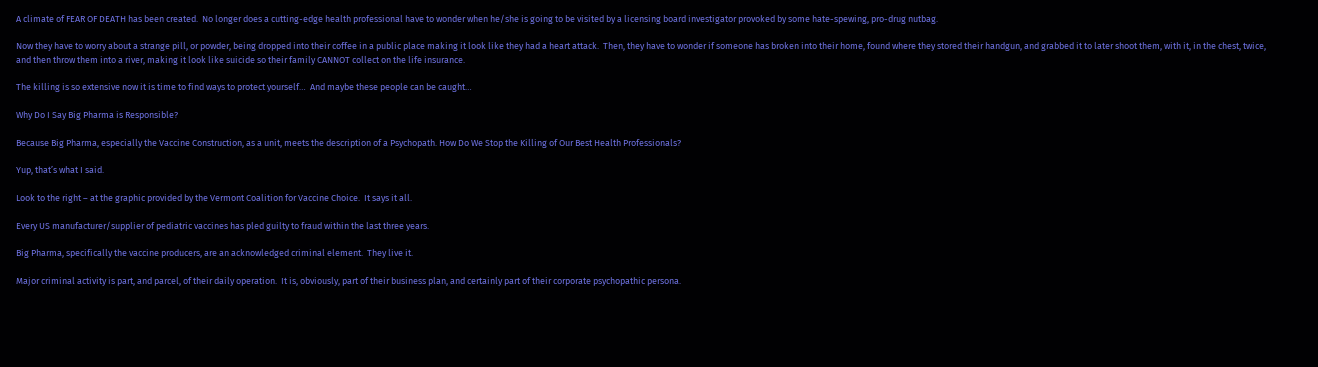A climate of FEAR OF DEATH has been created.  No longer does a cutting-edge health professional have to wonder when he/she is going to be visited by a licensing board investigator provoked by some hate-spewing, pro-drug nutbag.

Now they have to worry about a strange pill, or powder, being dropped into their coffee in a public place making it look like they had a heart attack.  Then, they have to wonder if someone has broken into their home, found where they stored their handgun, and grabbed it to later shoot them, with it, in the chest, twice, and then throw them into a river, making it look like suicide so their family CANNOT collect on the life insurance.

The killing is so extensive now it is time to find ways to protect yourself…  And maybe these people can be caught…

Why Do I Say Big Pharma is Responsible?

Because Big Pharma, especially the Vaccine Construction, as a unit, meets the description of a Psychopath. How Do We Stop the Killing of Our Best Health Professionals?

Yup, that’s what I said.

Look to the right – at the graphic provided by the Vermont Coalition for Vaccine Choice.  It says it all.

Every US manufacturer/supplier of pediatric vaccines has pled guilty to fraud within the last three years.

Big Pharma, specifically the vaccine producers, are an acknowledged criminal element.  They live it.

Major criminal activity is part, and parcel, of their daily operation.  It is, obviously, part of their business plan, and certainly part of their corporate psychopathic persona.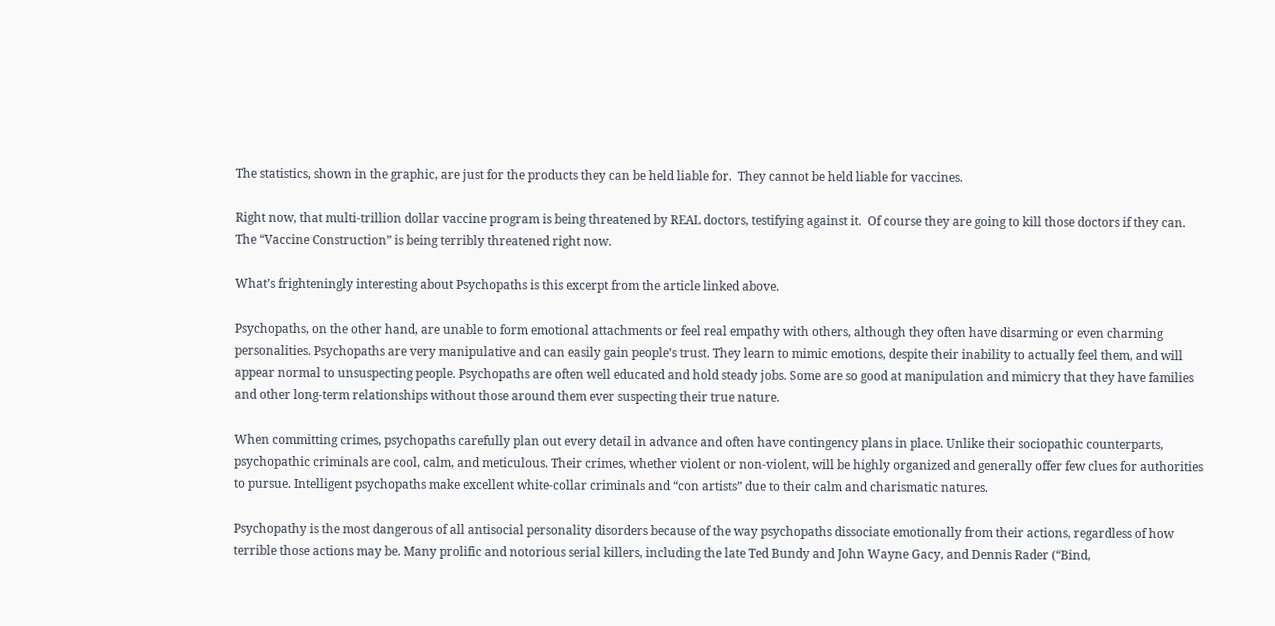The statistics, shown in the graphic, are just for the products they can be held liable for.  They cannot be held liable for vaccines.

Right now, that multi-trillion dollar vaccine program is being threatened by REAL doctors, testifying against it.  Of course they are going to kill those doctors if they can.  The “Vaccine Construction” is being terribly threatened right now.

What’s frighteningly interesting about Psychopaths is this excerpt from the article linked above.

Psychopaths, on the other hand, are unable to form emotional attachments or feel real empathy with others, although they often have disarming or even charming personalities. Psychopaths are very manipulative and can easily gain people’s trust. They learn to mimic emotions, despite their inability to actually feel them, and will appear normal to unsuspecting people. Psychopaths are often well educated and hold steady jobs. Some are so good at manipulation and mimicry that they have families and other long-term relationships without those around them ever suspecting their true nature.

When committing crimes, psychopaths carefully plan out every detail in advance and often have contingency plans in place. Unlike their sociopathic counterparts, psychopathic criminals are cool, calm, and meticulous. Their crimes, whether violent or non-violent, will be highly organized and generally offer few clues for authorities to pursue. Intelligent psychopaths make excellent white-collar criminals and “con artists” due to their calm and charismatic natures.

Psychopathy is the most dangerous of all antisocial personality disorders because of the way psychopaths dissociate emotionally from their actions, regardless of how terrible those actions may be. Many prolific and notorious serial killers, including the late Ted Bundy and John Wayne Gacy, and Dennis Rader (“Bind,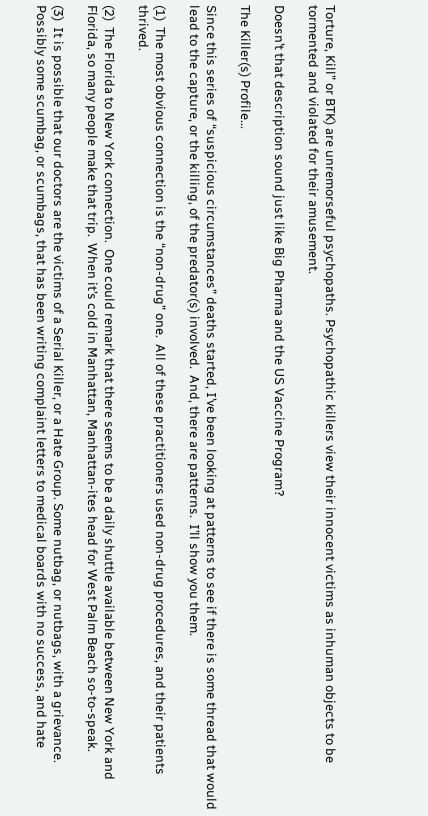Torture, Kill” or BTK) are unremorseful psychopaths. Psychopathic killers view their innocent victims as inhuman objects to be tormented and violated for their amusement.

Doesn’t that description sound just like Big Pharma and the US Vaccine Program?

The Killer(s) Profile...

Since this series of “suspicious circumstances” deaths started, I’ve been looking at patterns to see if there is some thread that would lead to the capture, or the killing, of the predator(s) involved.  And, there are patterns.  I’ll show you them.

(1)  The most obvious connection is the “non-drug” one.  All of these practitioners used non-drug procedures, and their patients thrived.

(2)  The Florida to New York connection.  One could remark that there seems to be a daily shuttle available between New York and Florida, so many people make that trip.  When it’s cold in Manhattan, Manhattan-ites head for West Palm Beach so-to-speak.

(3)  It is possible that our doctors are the victims of a Serial Killer, or a Hate Group. Some nutbag, or nutbags, with a grievance.  Possibly some scumbag, or scumbags, that has been writing complaint letters to medical boards with no success, and hate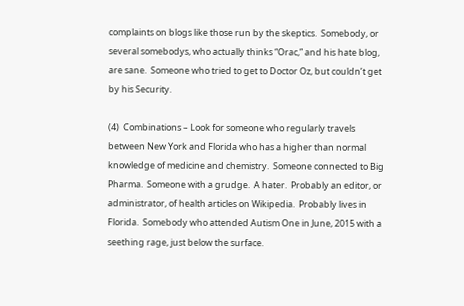complaints on blogs like those run by the skeptics.  Somebody, or several somebodys, who actually thinks “Orac,” and his hate blog, are sane.  Someone who tried to get to Doctor Oz, but couldn’t get by his Security.

(4)  Combinations – Look for someone who regularly travels between New York and Florida who has a higher than normal knowledge of medicine and chemistry.  Someone connected to Big Pharma.  Someone with a grudge.  A hater.  Probably an editor, or administrator, of health articles on Wikipedia.  Probably lives in Florida.  Somebody who attended Autism One in June, 2015 with a seething rage, just below the surface.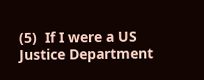(5)  If I were a US Justice Department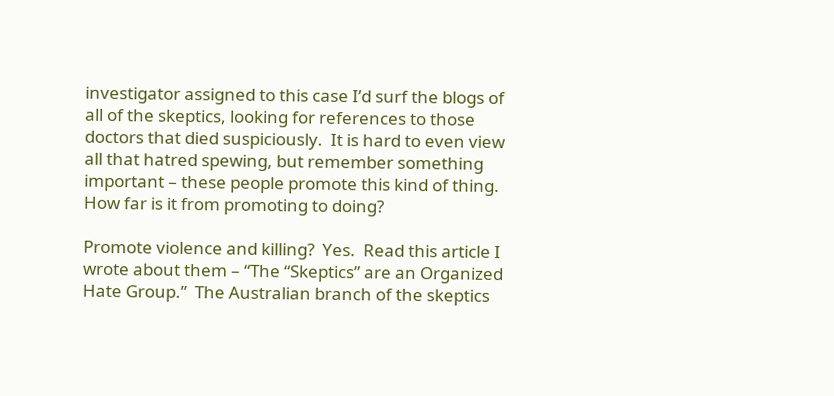investigator assigned to this case I’d surf the blogs of all of the skeptics, looking for references to those doctors that died suspiciously.  It is hard to even view all that hatred spewing, but remember something important – these people promote this kind of thing.  How far is it from promoting to doing?

Promote violence and killing?  Yes.  Read this article I wrote about them – “The “Skeptics” are an Organized Hate Group.”  The Australian branch of the skeptics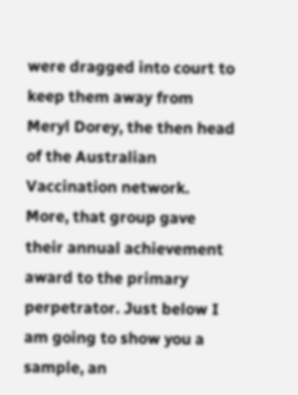were dragged into court to keep them away from Meryl Dorey, the then head of the Australian Vaccination network.  More, that group gave their annual achievement award to the primary perpetrator. Just below I am going to show you a sample, an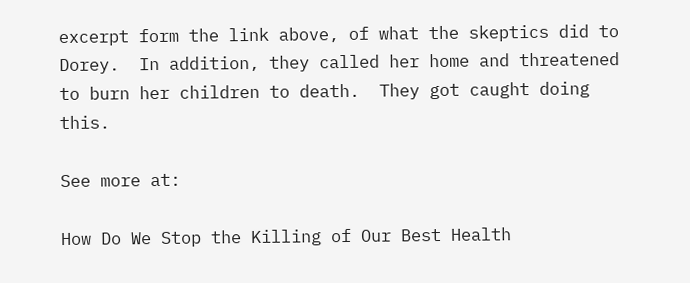excerpt form the link above, of what the skeptics did to Dorey.  In addition, they called her home and threatened to burn her children to death.  They got caught doing this.

See more at:

How Do We Stop the Killing of Our Best Health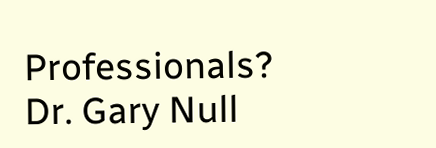Professionals?
Dr. Gary Null